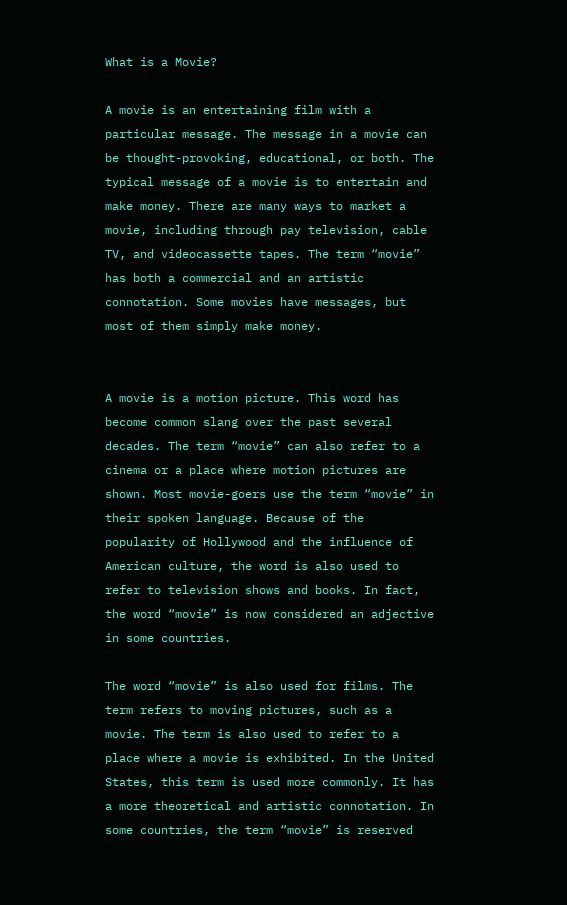What is a Movie?

A movie is an entertaining film with a particular message. The message in a movie can be thought-provoking, educational, or both. The typical message of a movie is to entertain and make money. There are many ways to market a movie, including through pay television, cable TV, and videocassette tapes. The term “movie” has both a commercial and an artistic connotation. Some movies have messages, but most of them simply make money.


A movie is a motion picture. This word has become common slang over the past several decades. The term “movie” can also refer to a cinema or a place where motion pictures are shown. Most movie-goers use the term “movie” in their spoken language. Because of the popularity of Hollywood and the influence of American culture, the word is also used to refer to television shows and books. In fact, the word “movie” is now considered an adjective in some countries.

The word “movie” is also used for films. The term refers to moving pictures, such as a movie. The term is also used to refer to a place where a movie is exhibited. In the United States, this term is used more commonly. It has a more theoretical and artistic connotation. In some countries, the term “movie” is reserved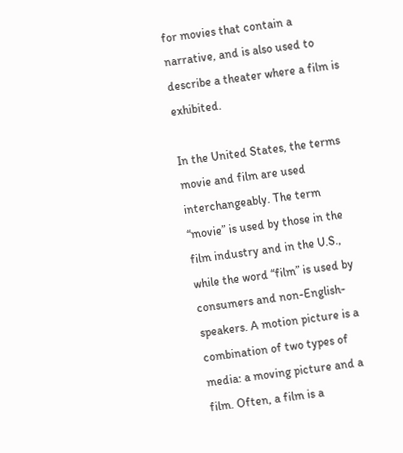for movies that contain a narrative, and is also used to describe a theater where a film is exhibited.

In the United States, the terms movie and film are used interchangeably. The term “movie” is used by those in the film industry and in the U.S., while the word “film” is used by consumers and non-English-speakers. A motion picture is a combination of two types of media: a moving picture and a film. Often, a film is a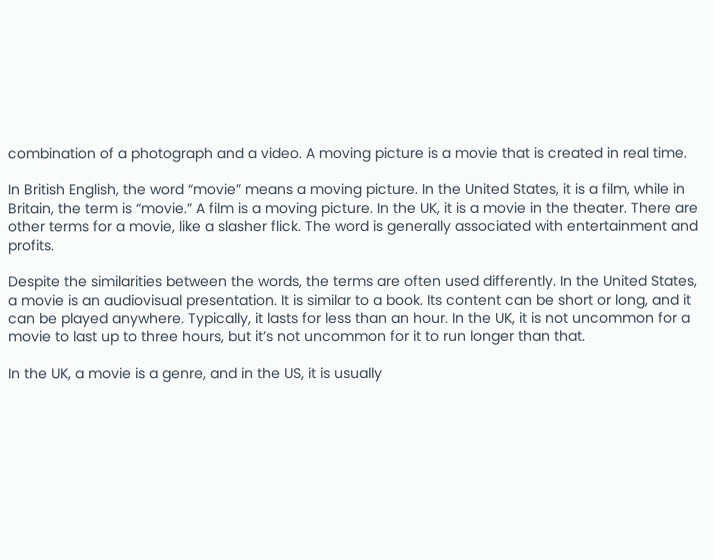combination of a photograph and a video. A moving picture is a movie that is created in real time.

In British English, the word “movie” means a moving picture. In the United States, it is a film, while in Britain, the term is “movie.” A film is a moving picture. In the UK, it is a movie in the theater. There are other terms for a movie, like a slasher flick. The word is generally associated with entertainment and profits.

Despite the similarities between the words, the terms are often used differently. In the United States, a movie is an audiovisual presentation. It is similar to a book. Its content can be short or long, and it can be played anywhere. Typically, it lasts for less than an hour. In the UK, it is not uncommon for a movie to last up to three hours, but it’s not uncommon for it to run longer than that.

In the UK, a movie is a genre, and in the US, it is usually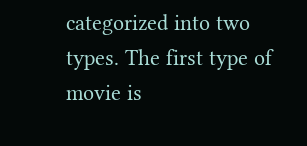categorized into two types. The first type of movie is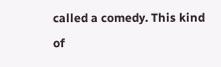called a comedy. This kind of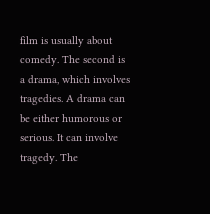film is usually about comedy. The second is a drama, which involves tragedies. A drama can be either humorous or serious. It can involve tragedy. The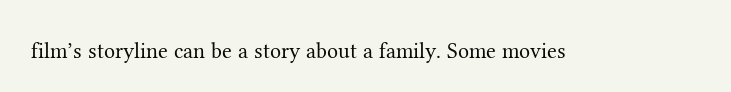film’s storyline can be a story about a family. Some movies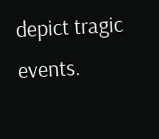depict tragic events.